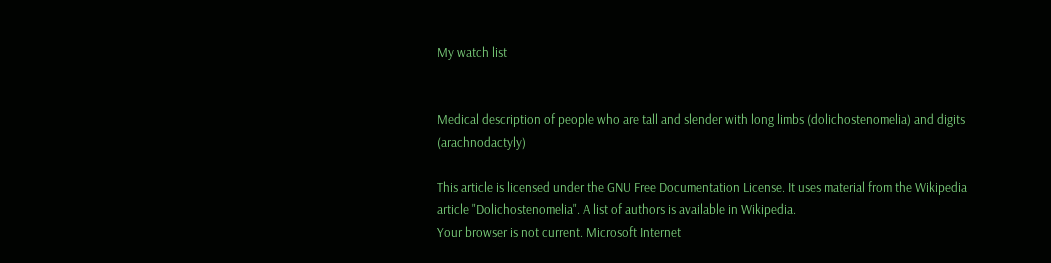My watch list


Medical description of people who are tall and slender with long limbs (dolichostenomelia) and digits (arachnodactyly)

This article is licensed under the GNU Free Documentation License. It uses material from the Wikipedia article "Dolichostenomelia". A list of authors is available in Wikipedia.
Your browser is not current. Microsoft Internet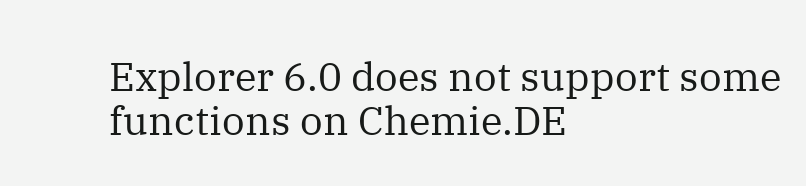Explorer 6.0 does not support some functions on Chemie.DE